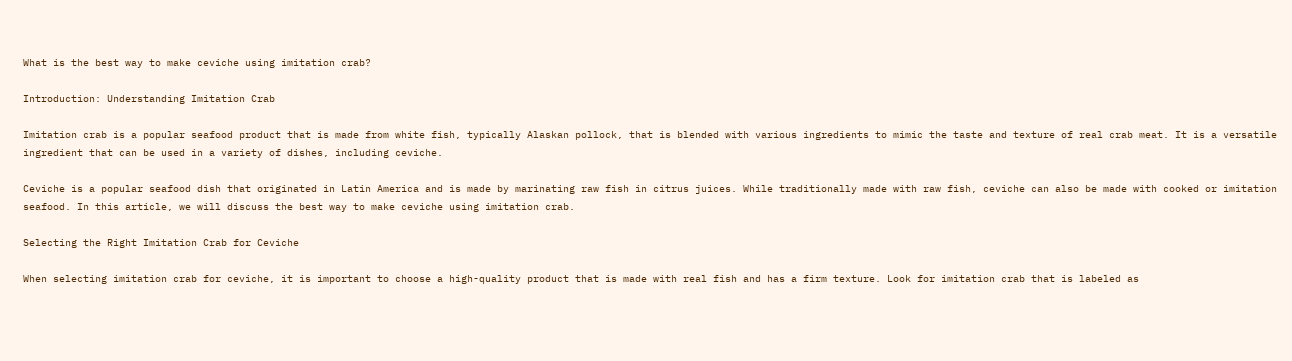What is the best way to make ceviche using imitation crab?

Introduction: Understanding Imitation Crab

Imitation crab is a popular seafood product that is made from white fish, typically Alaskan pollock, that is blended with various ingredients to mimic the taste and texture of real crab meat. It is a versatile ingredient that can be used in a variety of dishes, including ceviche.

Ceviche is a popular seafood dish that originated in Latin America and is made by marinating raw fish in citrus juices. While traditionally made with raw fish, ceviche can also be made with cooked or imitation seafood. In this article, we will discuss the best way to make ceviche using imitation crab.

Selecting the Right Imitation Crab for Ceviche

When selecting imitation crab for ceviche, it is important to choose a high-quality product that is made with real fish and has a firm texture. Look for imitation crab that is labeled as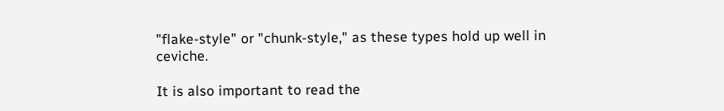"flake-style" or "chunk-style," as these types hold up well in ceviche.

It is also important to read the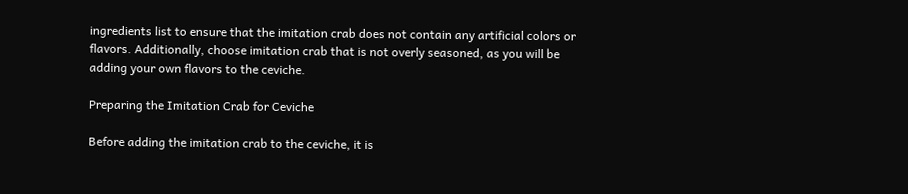ingredients list to ensure that the imitation crab does not contain any artificial colors or flavors. Additionally, choose imitation crab that is not overly seasoned, as you will be adding your own flavors to the ceviche.

Preparing the Imitation Crab for Ceviche

Before adding the imitation crab to the ceviche, it is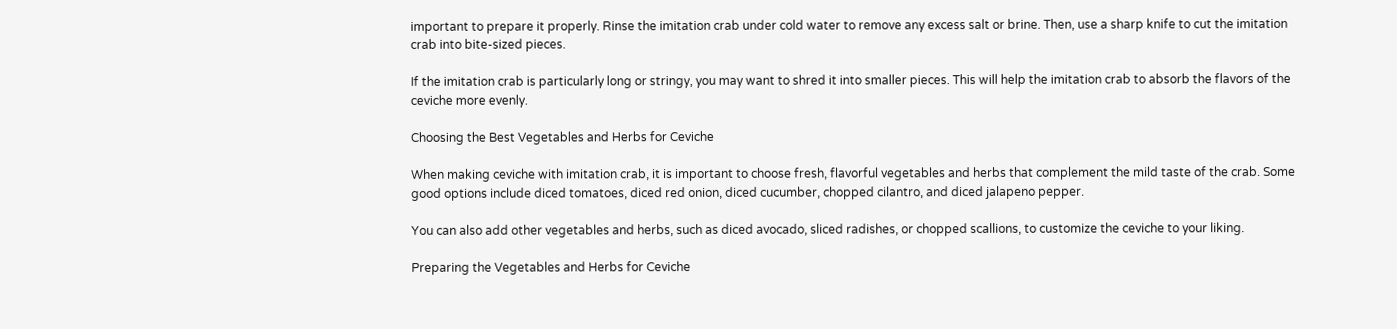important to prepare it properly. Rinse the imitation crab under cold water to remove any excess salt or brine. Then, use a sharp knife to cut the imitation crab into bite-sized pieces.

If the imitation crab is particularly long or stringy, you may want to shred it into smaller pieces. This will help the imitation crab to absorb the flavors of the ceviche more evenly.

Choosing the Best Vegetables and Herbs for Ceviche

When making ceviche with imitation crab, it is important to choose fresh, flavorful vegetables and herbs that complement the mild taste of the crab. Some good options include diced tomatoes, diced red onion, diced cucumber, chopped cilantro, and diced jalapeno pepper.

You can also add other vegetables and herbs, such as diced avocado, sliced radishes, or chopped scallions, to customize the ceviche to your liking.

Preparing the Vegetables and Herbs for Ceviche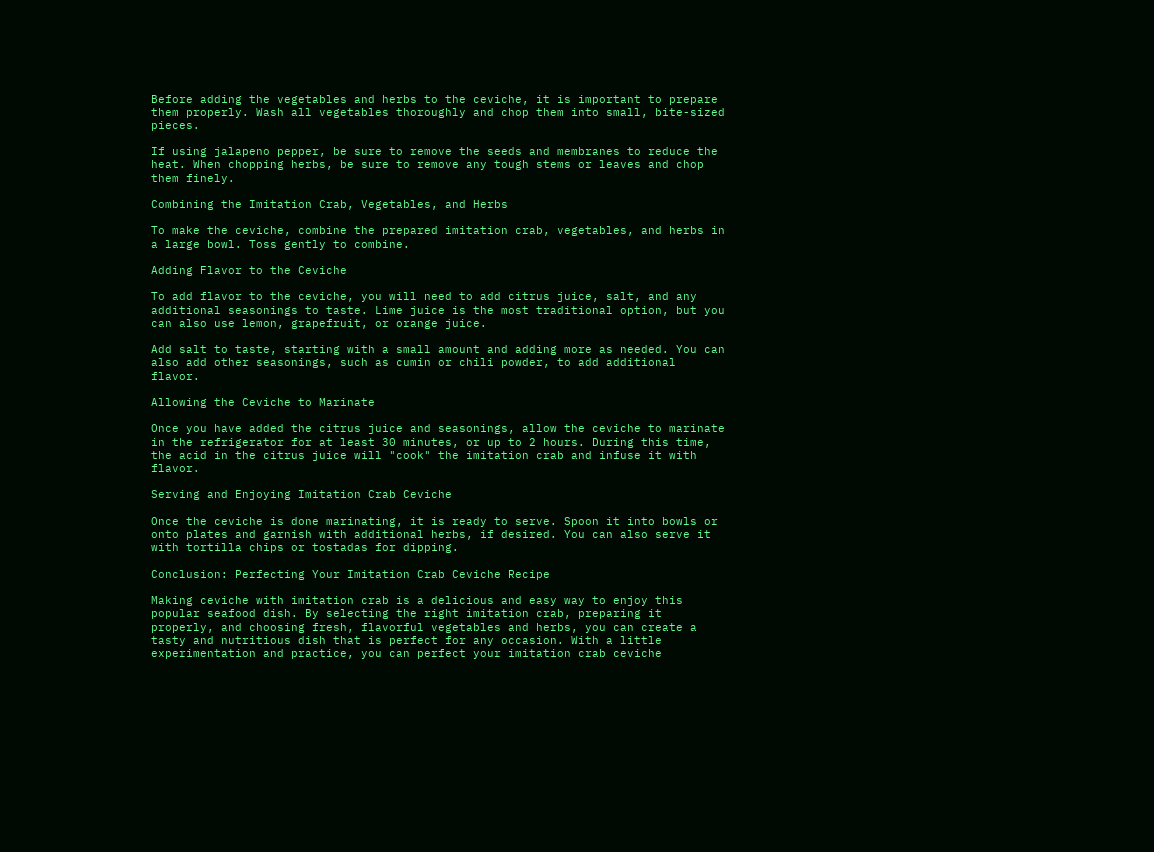Before adding the vegetables and herbs to the ceviche, it is important to prepare them properly. Wash all vegetables thoroughly and chop them into small, bite-sized pieces.

If using jalapeno pepper, be sure to remove the seeds and membranes to reduce the heat. When chopping herbs, be sure to remove any tough stems or leaves and chop them finely.

Combining the Imitation Crab, Vegetables, and Herbs

To make the ceviche, combine the prepared imitation crab, vegetables, and herbs in a large bowl. Toss gently to combine.

Adding Flavor to the Ceviche

To add flavor to the ceviche, you will need to add citrus juice, salt, and any additional seasonings to taste. Lime juice is the most traditional option, but you can also use lemon, grapefruit, or orange juice.

Add salt to taste, starting with a small amount and adding more as needed. You can also add other seasonings, such as cumin or chili powder, to add additional flavor.

Allowing the Ceviche to Marinate

Once you have added the citrus juice and seasonings, allow the ceviche to marinate in the refrigerator for at least 30 minutes, or up to 2 hours. During this time, the acid in the citrus juice will "cook" the imitation crab and infuse it with flavor.

Serving and Enjoying Imitation Crab Ceviche

Once the ceviche is done marinating, it is ready to serve. Spoon it into bowls or onto plates and garnish with additional herbs, if desired. You can also serve it with tortilla chips or tostadas for dipping.

Conclusion: Perfecting Your Imitation Crab Ceviche Recipe

Making ceviche with imitation crab is a delicious and easy way to enjoy this popular seafood dish. By selecting the right imitation crab, preparing it properly, and choosing fresh, flavorful vegetables and herbs, you can create a tasty and nutritious dish that is perfect for any occasion. With a little experimentation and practice, you can perfect your imitation crab ceviche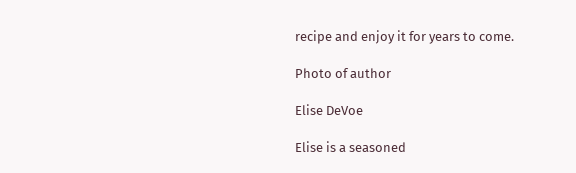recipe and enjoy it for years to come.

Photo of author

Elise DeVoe

Elise is a seasoned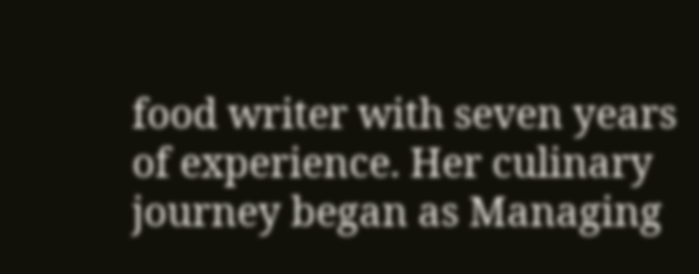food writer with seven years of experience. Her culinary journey began as Managing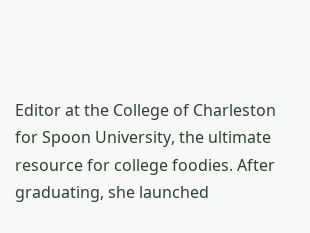Editor at the College of Charleston for Spoon University, the ultimate resource for college foodies. After graduating, she launched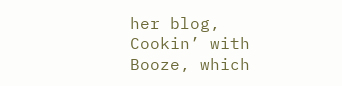her blog, Cookin’ with Booze, which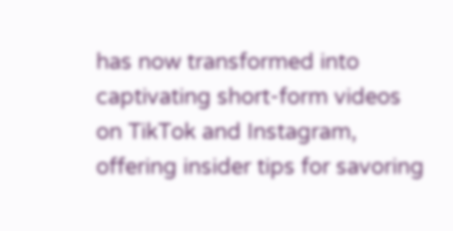has now transformed into captivating short-form videos on TikTok and Instagram, offering insider tips for savoring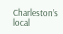Charleston’s local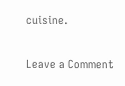cuisine.

Leave a Comment